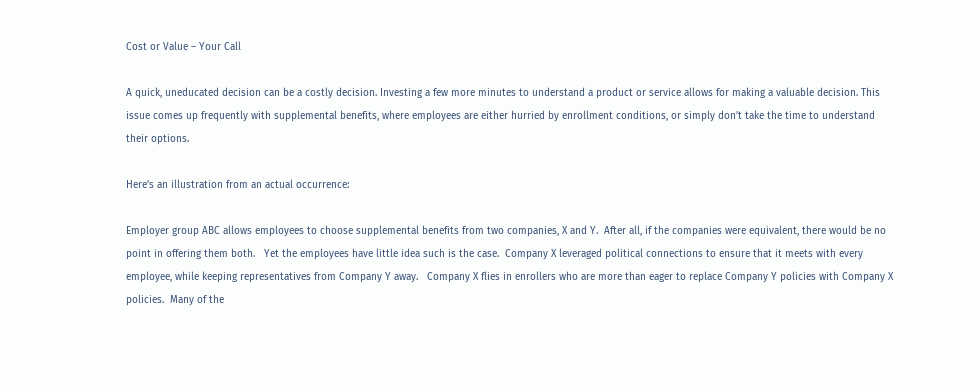Cost or Value – Your Call

A quick, uneducated decision can be a costly decision. Investing a few more minutes to understand a product or service allows for making a valuable decision. This issue comes up frequently with supplemental benefits, where employees are either hurried by enrollment conditions, or simply don’t take the time to understand their options.

Here’s an illustration from an actual occurrence:

Employer group ABC allows employees to choose supplemental benefits from two companies, X and Y.  After all, if the companies were equivalent, there would be no point in offering them both.   Yet the employees have little idea such is the case.  Company X leveraged political connections to ensure that it meets with every employee, while keeping representatives from Company Y away.   Company X flies in enrollers who are more than eager to replace Company Y policies with Company X policies.  Many of the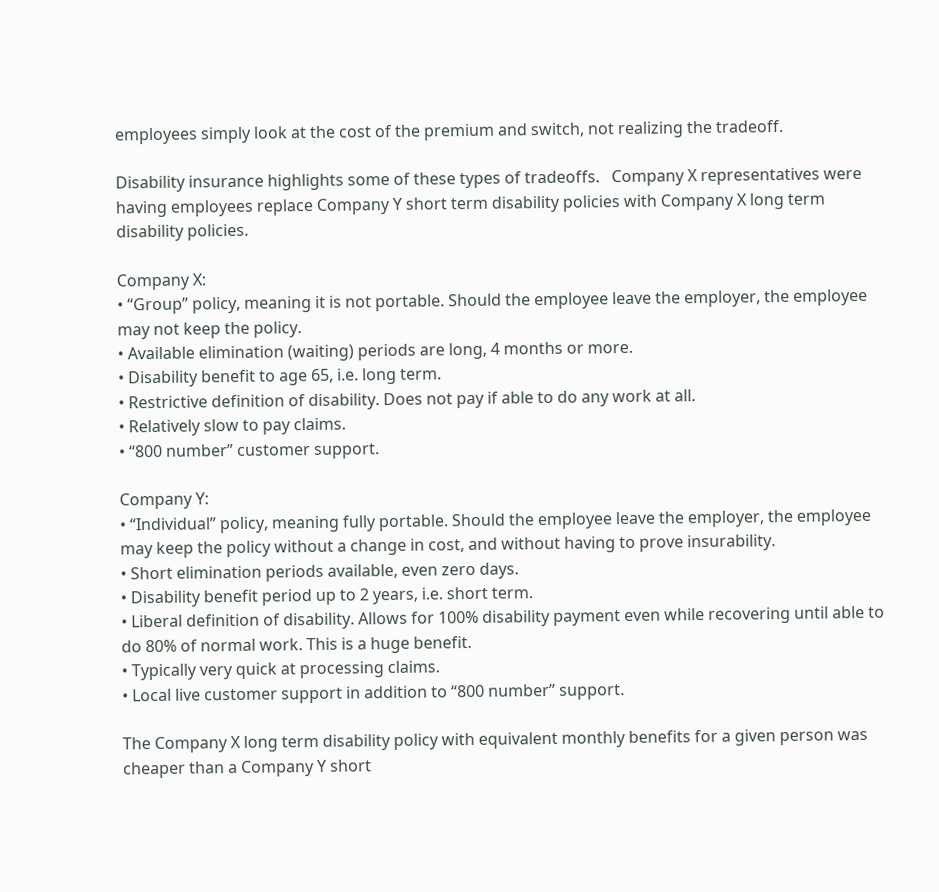employees simply look at the cost of the premium and switch, not realizing the tradeoff.

Disability insurance highlights some of these types of tradeoffs.   Company X representatives were having employees replace Company Y short term disability policies with Company X long term disability policies.

Company X:
• “Group” policy, meaning it is not portable. Should the employee leave the employer, the employee may not keep the policy.
• Available elimination (waiting) periods are long, 4 months or more.
• Disability benefit to age 65, i.e. long term.
• Restrictive definition of disability. Does not pay if able to do any work at all.
• Relatively slow to pay claims.
• “800 number” customer support.

Company Y:
• “Individual” policy, meaning fully portable. Should the employee leave the employer, the employee may keep the policy without a change in cost, and without having to prove insurability.
• Short elimination periods available, even zero days.
• Disability benefit period up to 2 years, i.e. short term.
• Liberal definition of disability. Allows for 100% disability payment even while recovering until able to do 80% of normal work. This is a huge benefit.
• Typically very quick at processing claims.
• Local live customer support in addition to “800 number” support.

The Company X long term disability policy with equivalent monthly benefits for a given person was cheaper than a Company Y short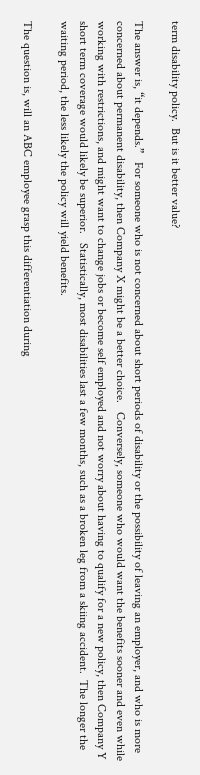term disability policy.  But is it better value?

The answer is, “it depends.”   For someone who is not concerned about short periods of disability or the possibility of leaving an employer, and who is more concerned about permanent disability, then Company X might be a better choice.   Conversely, someone who would want the benefits sooner and even while working with restrictions, and might want to change jobs or become self employed and not worry about having to qualify for a new policy, then Company Y short term coverage would likely be superior.   Statistically, most disabilities last a few months, such as a broken leg from a skiing accident.  The longer the waiting period, the less likely the policy will yield benefits.

The question is, will an ABC employee grasp this differentiation during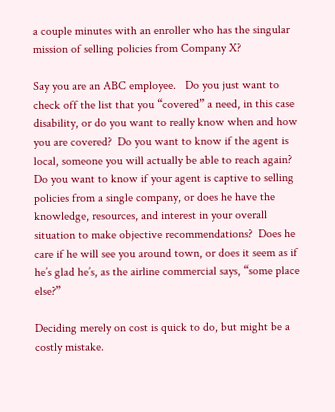a couple minutes with an enroller who has the singular mission of selling policies from Company X?

Say you are an ABC employee.   Do you just want to check off the list that you “covered” a need, in this case disability, or do you want to really know when and how you are covered?  Do you want to know if the agent is local, someone you will actually be able to reach again?   Do you want to know if your agent is captive to selling policies from a single company, or does he have the knowledge, resources, and interest in your overall situation to make objective recommendations?  Does he care if he will see you around town, or does it seem as if he’s glad he’s, as the airline commercial says, “some place else?”

Deciding merely on cost is quick to do, but might be a costly mistake.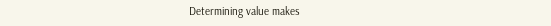Determining value makes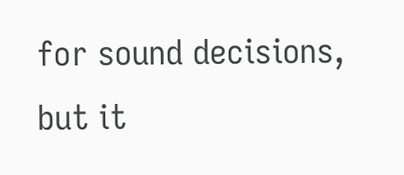for sound decisions, but it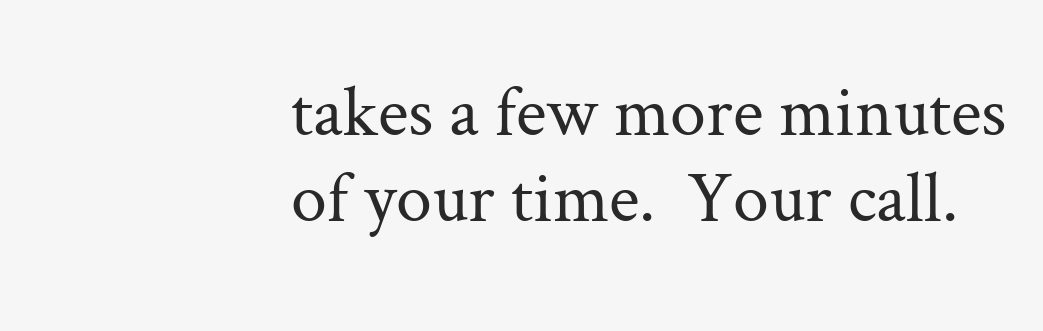takes a few more minutes of your time.  Your call.